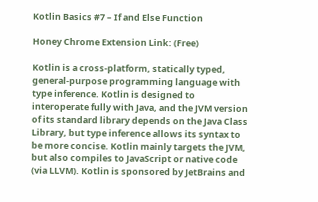Kotlin Basics #7 – If and Else Function

Honey Chrome Extension Link: (Free)

Kotlin is a cross-platform, statically typed, general-purpose programming language with type inference. Kotlin is designed to interoperate fully with Java, and the JVM version of its standard library depends on the Java Class Library, but type inference allows its syntax to be more concise. Kotlin mainly targets the JVM, but also compiles to JavaScript or native code (via LLVM). Kotlin is sponsored by JetBrains and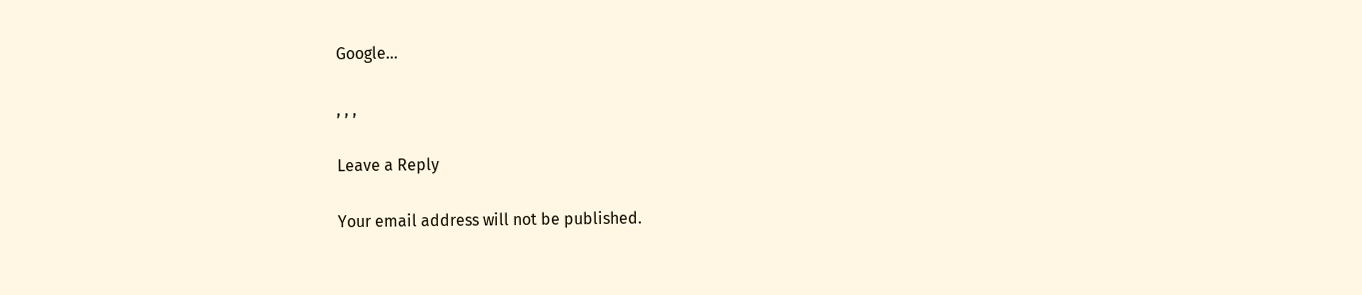Google…

, , ,

Leave a Reply

Your email address will not be published.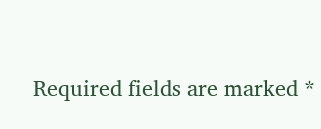Required fields are marked *